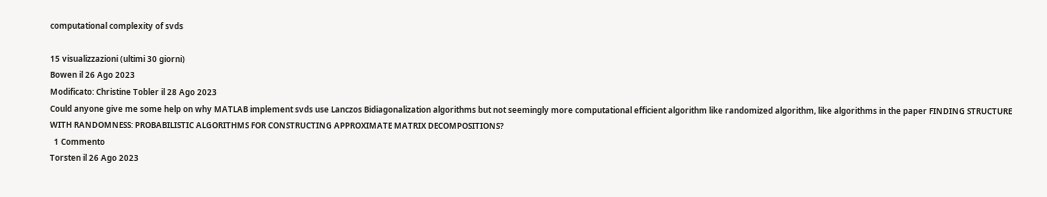computational complexity of svds

15 visualizzazioni (ultimi 30 giorni)
Bowen il 26 Ago 2023
Modificato: Christine Tobler il 28 Ago 2023
Could anyone give me some help on why MATLAB implement svds use Lanczos Bidiagonalization algorithms but not seemingly more computational efficient algorithm like randomized algorithm, like algorithms in the paper FINDING STRUCTURE WITH RANDOMNESS: PROBABILISTIC ALGORITHMS FOR CONSTRUCTING APPROXIMATE MATRIX DECOMPOSITIONS?
  1 Commento
Torsten il 26 Ago 2023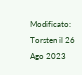Modificato: Torsten il 26 Ago 2023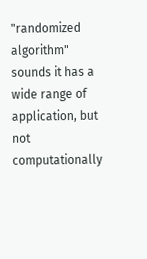"randomized algorithm" sounds it has a wide range of application, but not computationally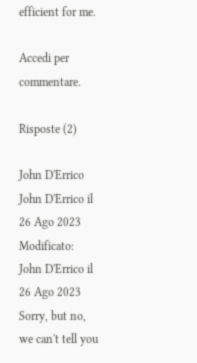efficient for me.

Accedi per commentare.

Risposte (2)

John D'Errico
John D'Errico il 26 Ago 2023
Modificato: John D'Errico il 26 Ago 2023
Sorry, but no, we can't tell you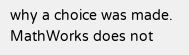why a choice was made. MathWorks does not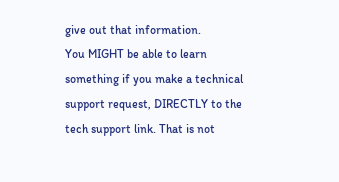give out that information.
You MIGHT be able to learn something if you make a technical support request, DIRECTLY to the tech support link. That is not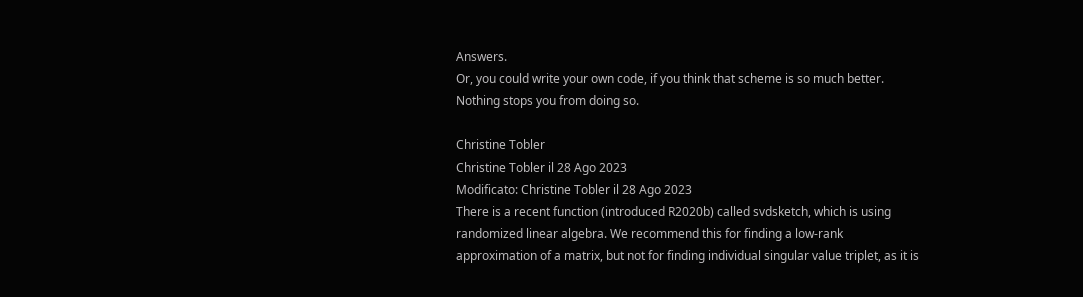Answers.
Or, you could write your own code, if you think that scheme is so much better. Nothing stops you from doing so.

Christine Tobler
Christine Tobler il 28 Ago 2023
Modificato: Christine Tobler il 28 Ago 2023
There is a recent function (introduced R2020b) called svdsketch, which is using randomized linear algebra. We recommend this for finding a low-rank approximation of a matrix, but not for finding individual singular value triplet, as it is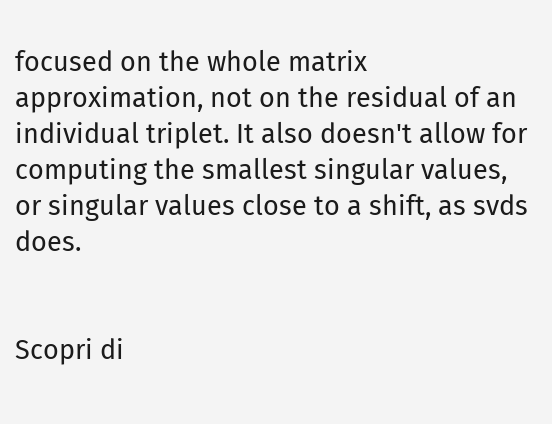focused on the whole matrix approximation, not on the residual of an individual triplet. It also doesn't allow for computing the smallest singular values, or singular values close to a shift, as svds does.


Scopri di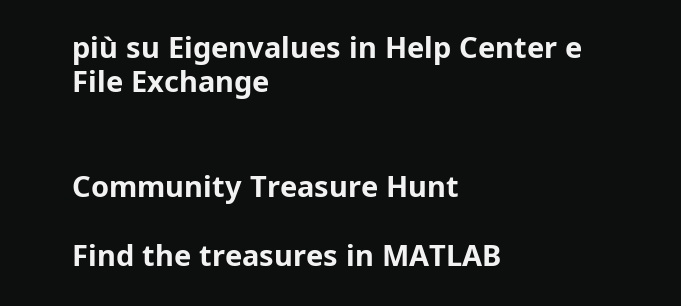più su Eigenvalues in Help Center e File Exchange


Community Treasure Hunt

Find the treasures in MATLAB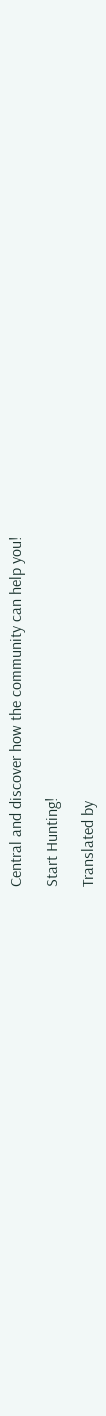Central and discover how the community can help you!

Start Hunting!

Translated by